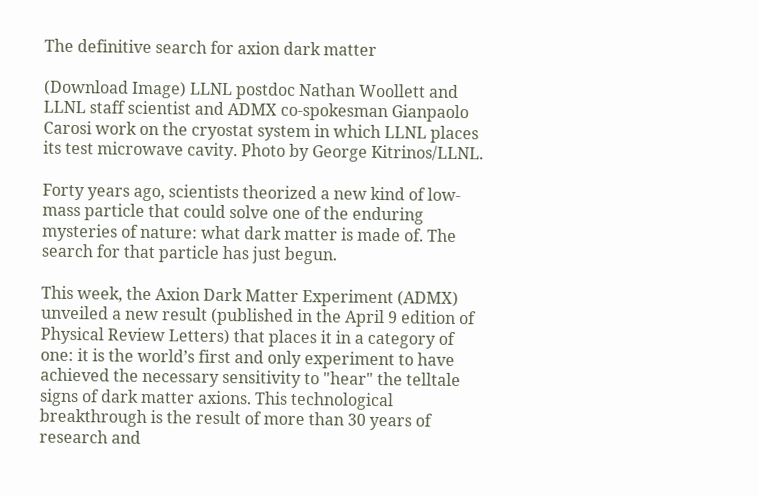The definitive search for axion dark matter

(Download Image) LLNL postdoc Nathan Woollett and LLNL staff scientist and ADMX co-spokesman Gianpaolo Carosi work on the cryostat system in which LLNL places its test microwave cavity. Photo by George Kitrinos/LLNL.

Forty years ago, scientists theorized a new kind of low-mass particle that could solve one of the enduring mysteries of nature: what dark matter is made of. The search for that particle has just begun.

This week, the Axion Dark Matter Experiment (ADMX) unveiled a new result (published in the April 9 edition of Physical Review Letters) that places it in a category of one: it is the world’s first and only experiment to have achieved the necessary sensitivity to "hear" the telltale signs of dark matter axions. This technological breakthrough is the result of more than 30 years of research and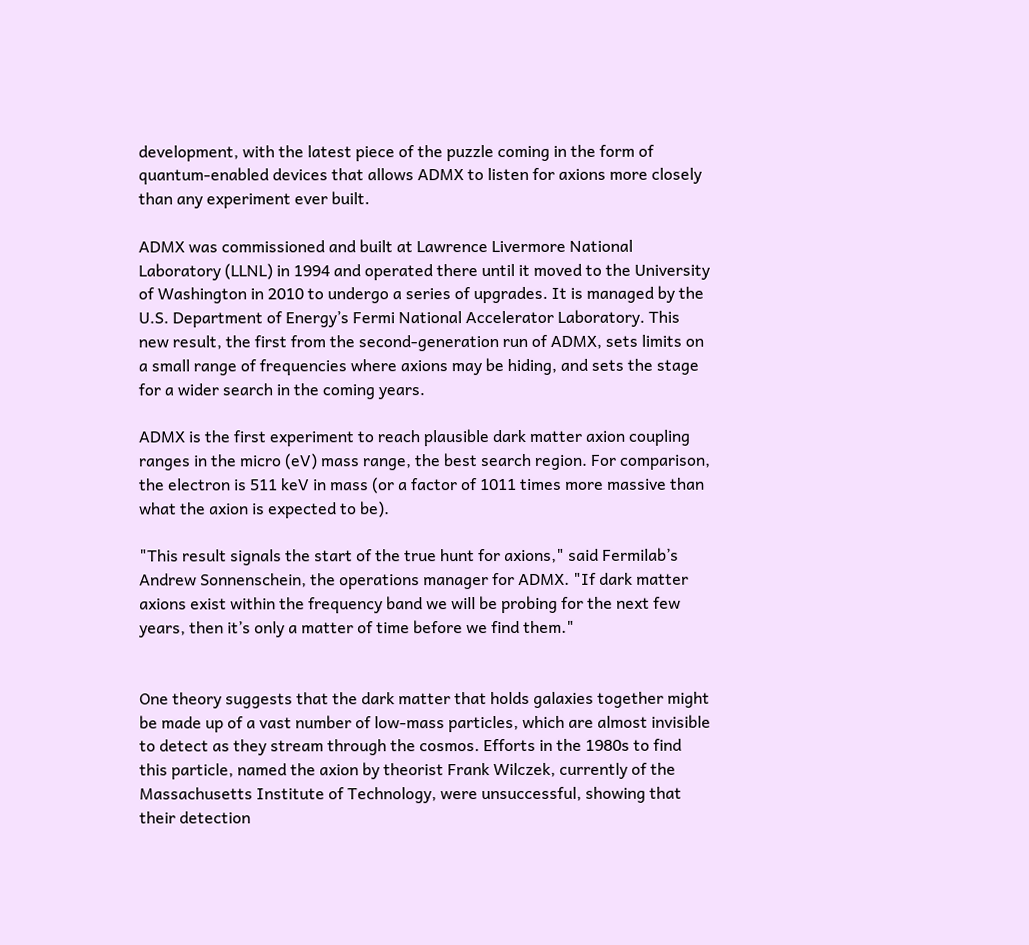development, with the latest piece of the puzzle coming in the form of quantum-enabled devices that allows ADMX to listen for axions more closely than any experiment ever built.

ADMX was commissioned and built at Lawrence Livermore National Laboratory (LLNL) in 1994 and operated there until it moved to the University of Washington in 2010 to undergo a series of upgrades. It is managed by the U.S. Department of Energy’s Fermi National Accelerator Laboratory. This new result, the first from the second-generation run of ADMX, sets limits on a small range of frequencies where axions may be hiding, and sets the stage for a wider search in the coming years.

ADMX is the first experiment to reach plausible dark matter axion coupling ranges in the micro (eV) mass range, the best search region. For comparison, the electron is 511 keV in mass (or a factor of 1011 times more massive than what the axion is expected to be).

"This result signals the start of the true hunt for axions," said Fermilab’s Andrew Sonnenschein, the operations manager for ADMX. "If dark matter axions exist within the frequency band we will be probing for the next few years, then it’s only a matter of time before we find them."


One theory suggests that the dark matter that holds galaxies together might be made up of a vast number of low-mass particles, which are almost invisible to detect as they stream through the cosmos. Efforts in the 1980s to find this particle, named the axion by theorist Frank Wilczek, currently of the Massachusetts Institute of Technology, were unsuccessful, showing that their detection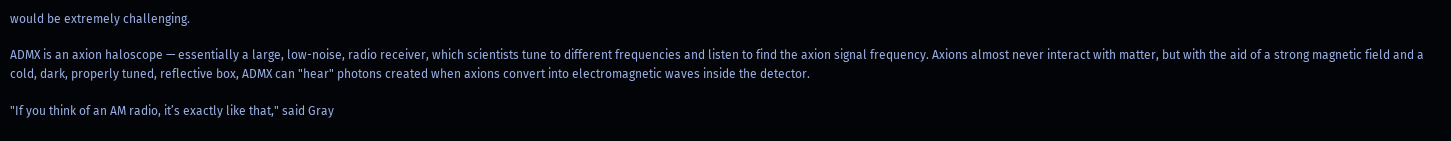would be extremely challenging.

ADMX is an axion haloscope — essentially a large, low-noise, radio receiver, which scientists tune to different frequencies and listen to find the axion signal frequency. Axions almost never interact with matter, but with the aid of a strong magnetic field and a cold, dark, properly tuned, reflective box, ADMX can "hear" photons created when axions convert into electromagnetic waves inside the detector.

"If you think of an AM radio, it’s exactly like that," said Gray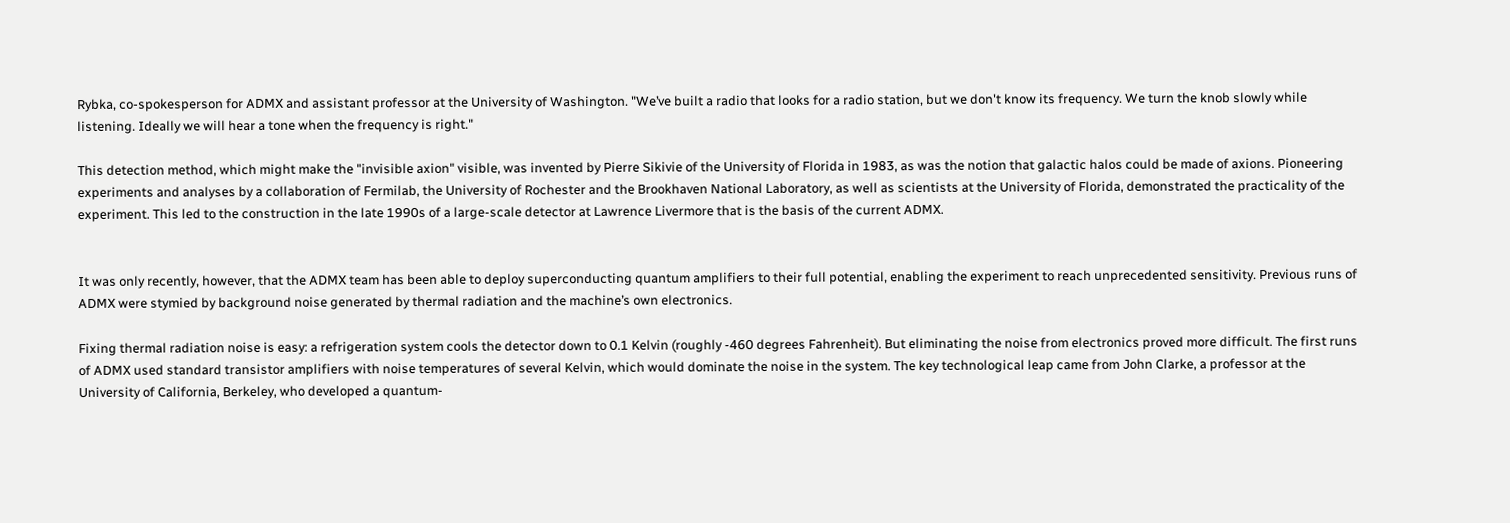Rybka, co-spokesperson for ADMX and assistant professor at the University of Washington. "We’ve built a radio that looks for a radio station, but we don't know its frequency. We turn the knob slowly while listening. Ideally we will hear a tone when the frequency is right."

This detection method, which might make the "invisible axion" visible, was invented by Pierre Sikivie of the University of Florida in 1983, as was the notion that galactic halos could be made of axions. Pioneering experiments and analyses by a collaboration of Fermilab, the University of Rochester and the Brookhaven National Laboratory, as well as scientists at the University of Florida, demonstrated the practicality of the experiment. This led to the construction in the late 1990s of a large-scale detector at Lawrence Livermore that is the basis of the current ADMX.


It was only recently, however, that the ADMX team has been able to deploy superconducting quantum amplifiers to their full potential, enabling the experiment to reach unprecedented sensitivity. Previous runs of ADMX were stymied by background noise generated by thermal radiation and the machine’s own electronics.

Fixing thermal radiation noise is easy: a refrigeration system cools the detector down to 0.1 Kelvin (roughly -460 degrees Fahrenheit). But eliminating the noise from electronics proved more difficult. The first runs of ADMX used standard transistor amplifiers with noise temperatures of several Kelvin, which would dominate the noise in the system. The key technological leap came from John Clarke, a professor at the University of California, Berkeley, who developed a quantum-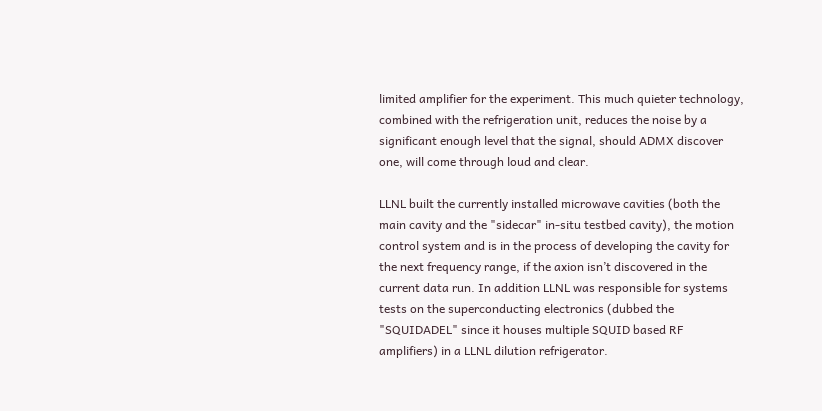limited amplifier for the experiment. This much quieter technology, combined with the refrigeration unit, reduces the noise by a significant enough level that the signal, should ADMX discover one, will come through loud and clear.

LLNL built the currently installed microwave cavities (both the main cavity and the "sidecar" in-situ testbed cavity), the motion control system and is in the process of developing the cavity for the next frequency range, if the axion isn’t discovered in the current data run. In addition LLNL was responsible for systems tests on the superconducting electronics (dubbed the "SQUIDADEL" since it houses multiple SQUID based RF amplifiers) in a LLNL dilution refrigerator.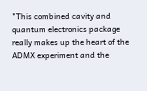"This combined cavity and quantum electronics package really makes up the heart of the ADMX experiment and the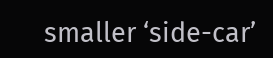smaller ‘side-car’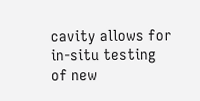cavity allows for in-situ testing of new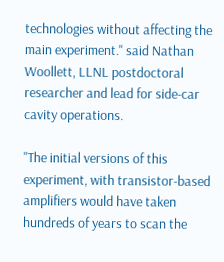technologies without affecting the main experiment." said Nathan Woollett, LLNL postdoctoral researcher and lead for side-car cavity operations.

"The initial versions of this experiment, with transistor-based amplifiers would have taken hundreds of years to scan the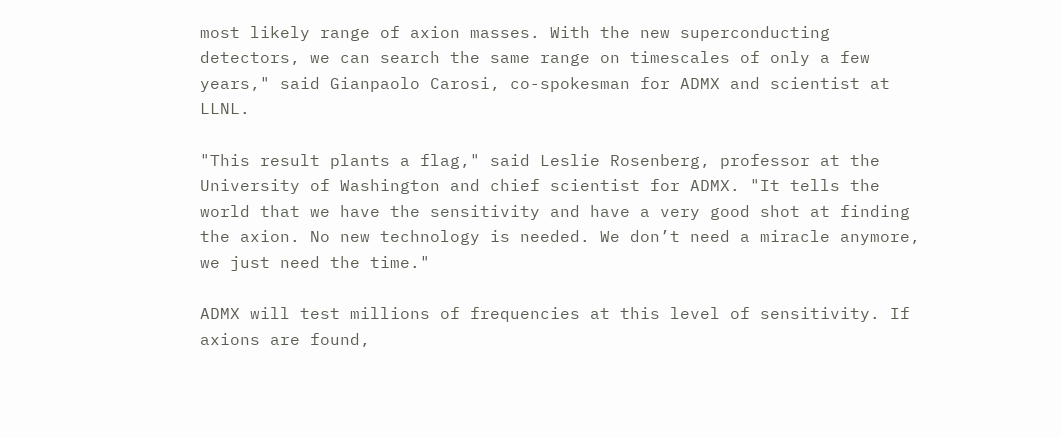most likely range of axion masses. With the new superconducting detectors, we can search the same range on timescales of only a few years," said Gianpaolo Carosi, co-spokesman for ADMX and scientist at LLNL.

"This result plants a flag," said Leslie Rosenberg, professor at the University of Washington and chief scientist for ADMX. "It tells the world that we have the sensitivity and have a very good shot at finding the axion. No new technology is needed. We don’t need a miracle anymore, we just need the time."

ADMX will test millions of frequencies at this level of sensitivity. If axions are found,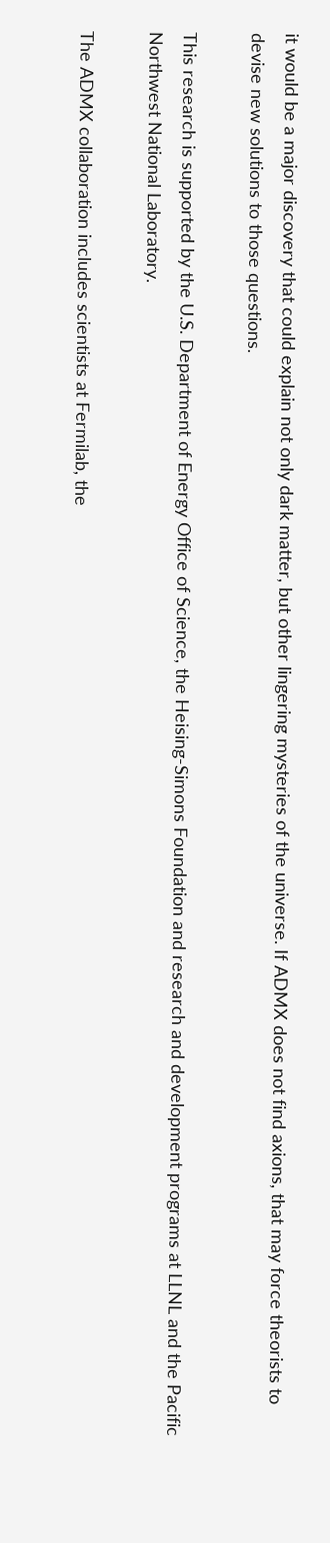it would be a major discovery that could explain not only dark matter, but other lingering mysteries of the universe. If ADMX does not find axions, that may force theorists to devise new solutions to those questions.

This research is supported by the U.S. Department of Energy Office of Science, the Heising-Simons Foundation and research and development programs at LLNL and the Pacific Northwest National Laboratory.

The ADMX collaboration includes scientists at Fermilab, the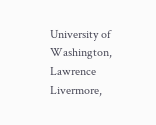University of Washington, Lawrence Livermore,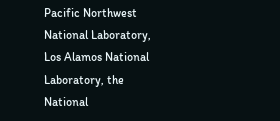Pacific Northwest National Laboratory, Los Alamos National Laboratory, the National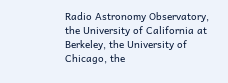Radio Astronomy Observatory, the University of California at Berkeley, the University of Chicago, the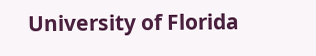University of Florida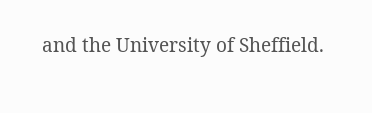and the University of Sheffield.